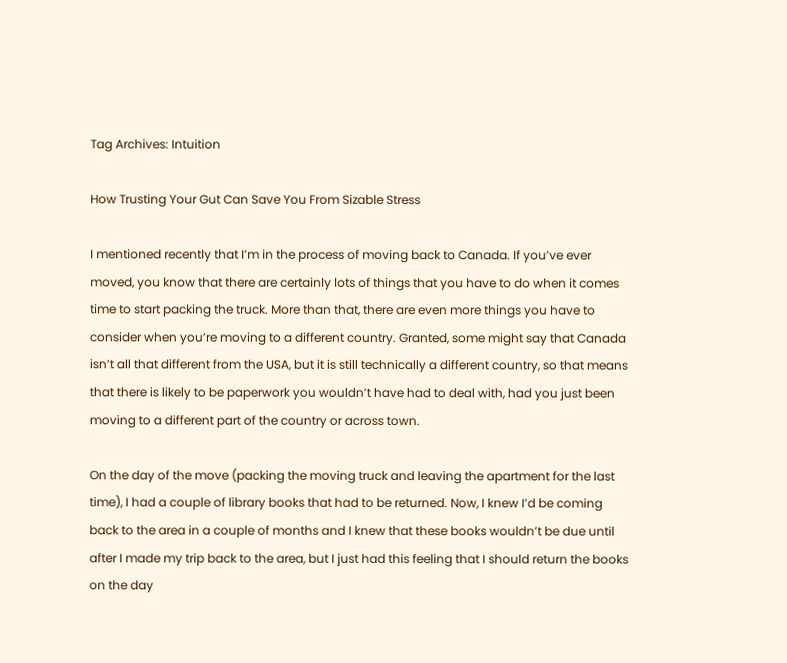Tag Archives: Intuition

How Trusting Your Gut Can Save You From Sizable Stress

I mentioned recently that I’m in the process of moving back to Canada. If you’ve ever moved, you know that there are certainly lots of things that you have to do when it comes time to start packing the truck. More than that, there are even more things you have to consider when you’re moving to a different country. Granted, some might say that Canada isn’t all that different from the USA, but it is still technically a different country, so that means that there is likely to be paperwork you wouldn’t have had to deal with, had you just been moving to a different part of the country or across town.

On the day of the move (packing the moving truck and leaving the apartment for the last time), I had a couple of library books that had to be returned. Now, I knew I’d be coming back to the area in a couple of months and I knew that these books wouldn’t be due until after I made my trip back to the area, but I just had this feeling that I should return the books on the day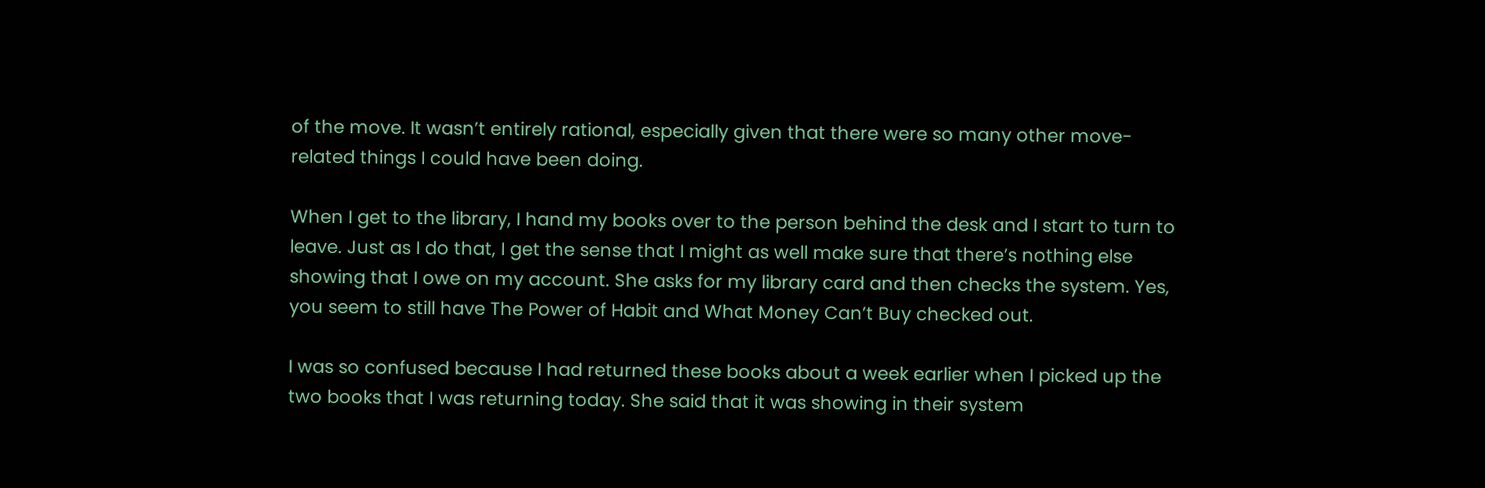of the move. It wasn’t entirely rational, especially given that there were so many other move-related things I could have been doing.

When I get to the library, I hand my books over to the person behind the desk and I start to turn to leave. Just as I do that, I get the sense that I might as well make sure that there’s nothing else showing that I owe on my account. She asks for my library card and then checks the system. Yes, you seem to still have The Power of Habit and What Money Can’t Buy checked out.

I was so confused because I had returned these books about a week earlier when I picked up the two books that I was returning today. She said that it was showing in their system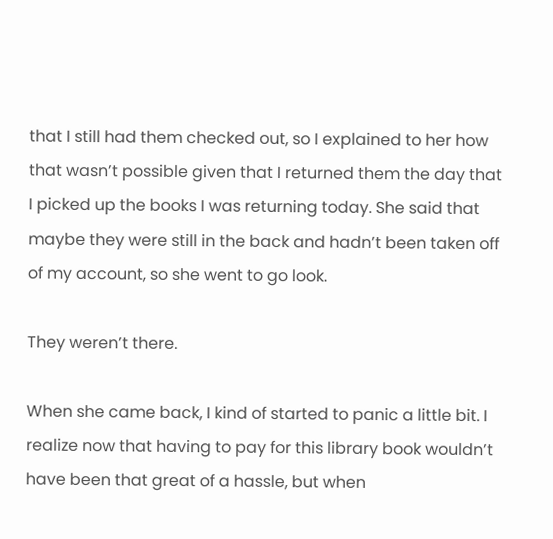that I still had them checked out, so I explained to her how that wasn’t possible given that I returned them the day that I picked up the books I was returning today. She said that maybe they were still in the back and hadn’t been taken off of my account, so she went to go look.

They weren’t there.

When she came back, I kind of started to panic a little bit. I realize now that having to pay for this library book wouldn’t have been that great of a hassle, but when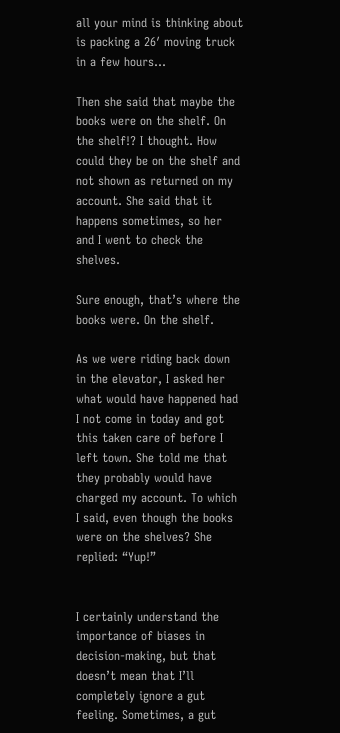all your mind is thinking about is packing a 26′ moving truck in a few hours…

Then she said that maybe the books were on the shelf. On the shelf!? I thought. How could they be on the shelf and not shown as returned on my account. She said that it happens sometimes, so her and I went to check the shelves.

Sure enough, that’s where the books were. On the shelf.

As we were riding back down in the elevator, I asked her what would have happened had I not come in today and got this taken care of before I left town. She told me that they probably would have charged my account. To which I said, even though the books were on the shelves? She replied: “Yup!”


I certainly understand the importance of biases in decision-making, but that doesn’t mean that I’ll completely ignore a gut feeling. Sometimes, a gut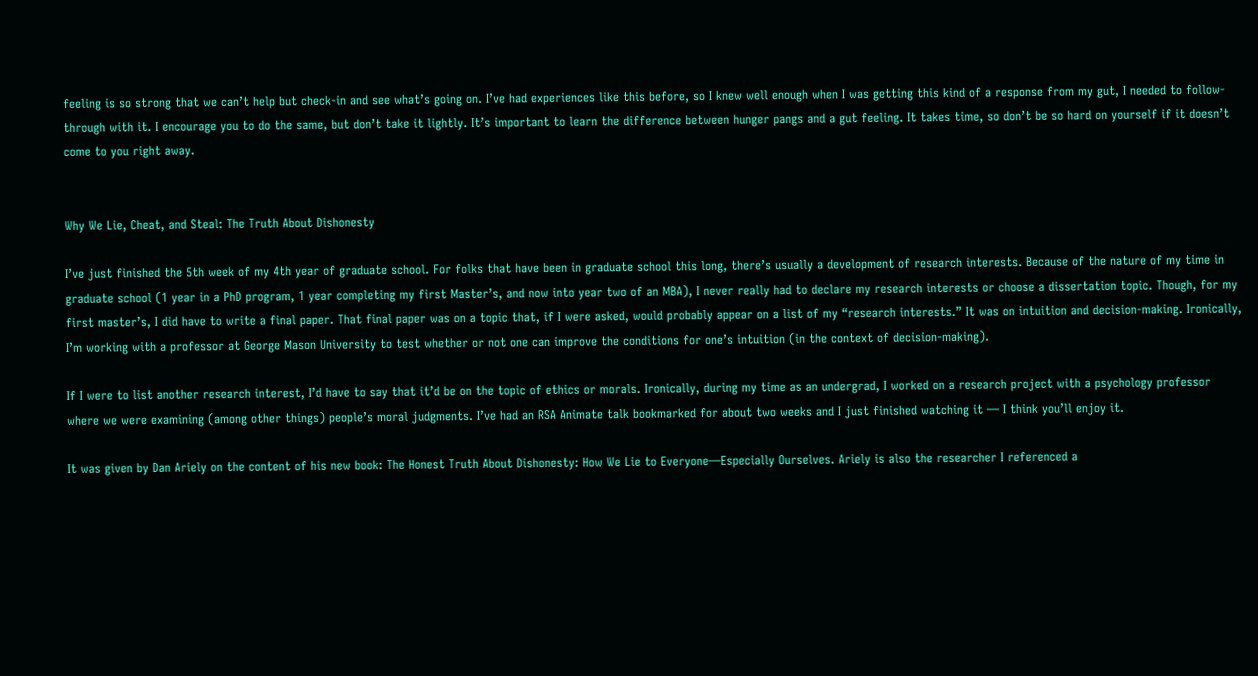feeling is so strong that we can’t help but check-in and see what’s going on. I’ve had experiences like this before, so I knew well enough when I was getting this kind of a response from my gut, I needed to follow-through with it. I encourage you to do the same, but don’t take it lightly. It’s important to learn the difference between hunger pangs and a gut feeling. It takes time, so don’t be so hard on yourself if it doesn’t come to you right away.


Why We Lie, Cheat, and Steal: The Truth About Dishonesty

I’ve just finished the 5th week of my 4th year of graduate school. For folks that have been in graduate school this long, there’s usually a development of research interests. Because of the nature of my time in graduate school (1 year in a PhD program, 1 year completing my first Master’s, and now into year two of an MBA), I never really had to declare my research interests or choose a dissertation topic. Though, for my first master’s, I did have to write a final paper. That final paper was on a topic that, if I were asked, would probably appear on a list of my “research interests.” It was on intuition and decision-making. Ironically, I’m working with a professor at George Mason University to test whether or not one can improve the conditions for one’s intuition (in the context of decision-making).

If I were to list another research interest, I’d have to say that it’d be on the topic of ethics or morals. Ironically, during my time as an undergrad, I worked on a research project with a psychology professor where we were examining (among other things) people’s moral judgments. I’ve had an RSA Animate talk bookmarked for about two weeks and I just finished watching it — I think you’ll enjoy it.

It was given by Dan Ariely on the content of his new book: The Honest Truth About Dishonesty: How We Lie to Everyone—Especially Ourselves. Ariely is also the researcher I referenced a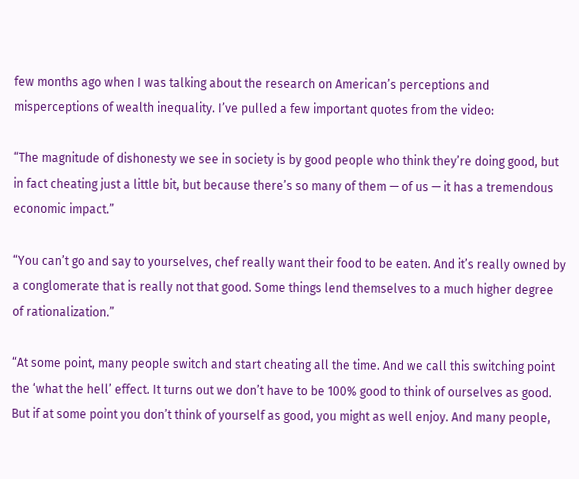few months ago when I was talking about the research on American’s perceptions and misperceptions of wealth inequality. I’ve pulled a few important quotes from the video:

“The magnitude of dishonesty we see in society is by good people who think they’re doing good, but in fact cheating just a little bit, but because there’s so many of them — of us — it has a tremendous economic impact.”

“You can’t go and say to yourselves, chef really want their food to be eaten. And it’s really owned by a conglomerate that is really not that good. Some things lend themselves to a much higher degree of rationalization.”

“At some point, many people switch and start cheating all the time. And we call this switching point the ‘what the hell’ effect. It turns out we don’t have to be 100% good to think of ourselves as good. But if at some point you don’t think of yourself as good, you might as well enjoy. And many people,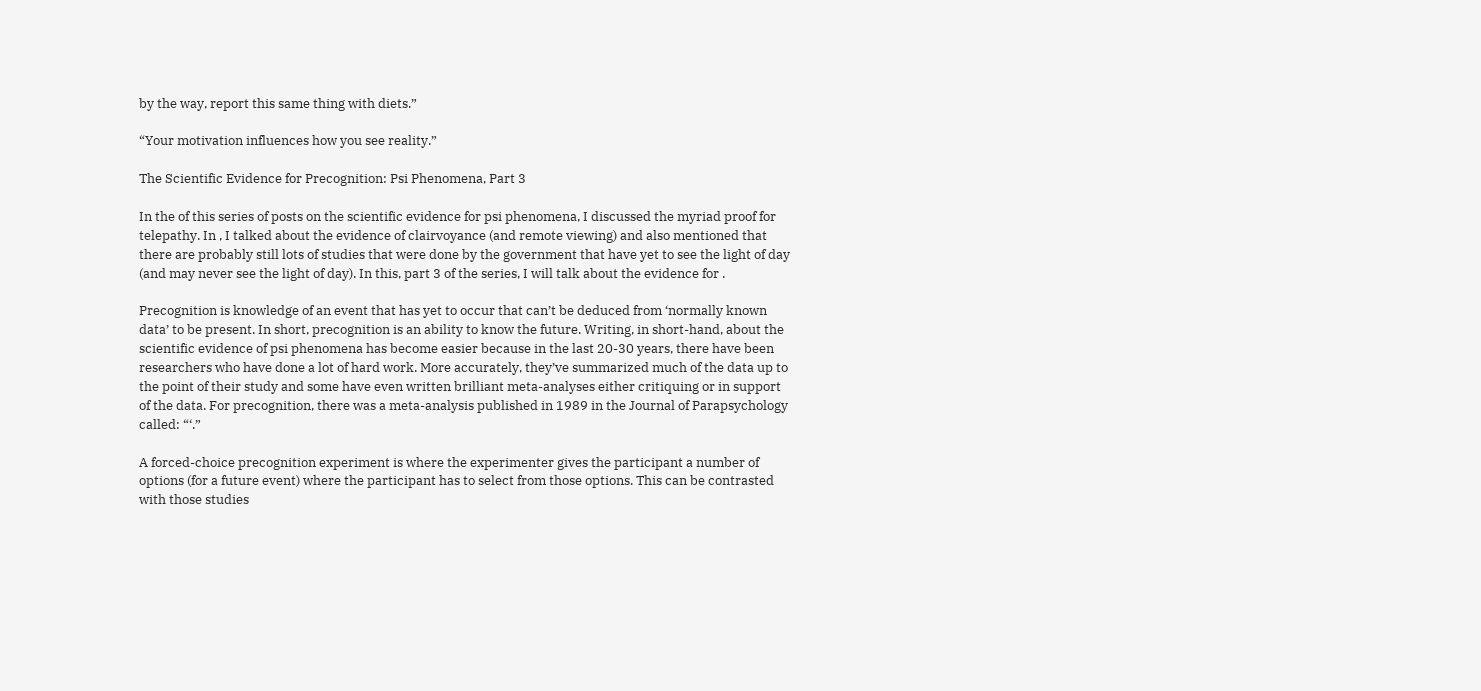by the way, report this same thing with diets.”

“Your motivation influences how you see reality.”

The Scientific Evidence for Precognition: Psi Phenomena, Part 3

In the of this series of posts on the scientific evidence for psi phenomena, I discussed the myriad proof for telepathy. In , I talked about the evidence of clairvoyance (and remote viewing) and also mentioned that there are probably still lots of studies that were done by the government that have yet to see the light of day (and may never see the light of day). In this, part 3 of the series, I will talk about the evidence for .

Precognition is knowledge of an event that has yet to occur that can’t be deduced from ‘normally known data’ to be present. In short, precognition is an ability to know the future. Writing, in short-hand, about the scientific evidence of psi phenomena has become easier because in the last 20-30 years, there have been researchers who have done a lot of hard work. More accurately, they’ve summarized much of the data up to the point of their study and some have even written brilliant meta-analyses either critiquing or in support of the data. For precognition, there was a meta-analysis published in 1989 in the Journal of Parapsychology called: “‘.”

A forced-choice precognition experiment is where the experimenter gives the participant a number of options (for a future event) where the participant has to select from those options. This can be contrasted with those studies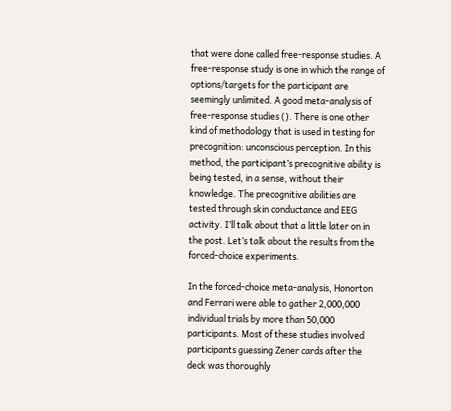that were done called free-response studies. A free-response study is one in which the range of options/targets for the participant are seemingly unlimited. A good meta-analysis of free-response studies (). There is one other kind of methodology that is used in testing for precognition: unconscious perception. In this method, the participant’s precognitive ability is being tested, in a sense, without their knowledge. The precognitive abilities are tested through skin conductance and EEG activity. I’ll talk about that a little later on in the post. Let’s talk about the results from the forced-choice experiments.

In the forced-choice meta-analysis, Honorton and Ferrari were able to gather 2,000,000 individual trials by more than 50,000 participants. Most of these studies involved participants guessing Zener cards after the deck was thoroughly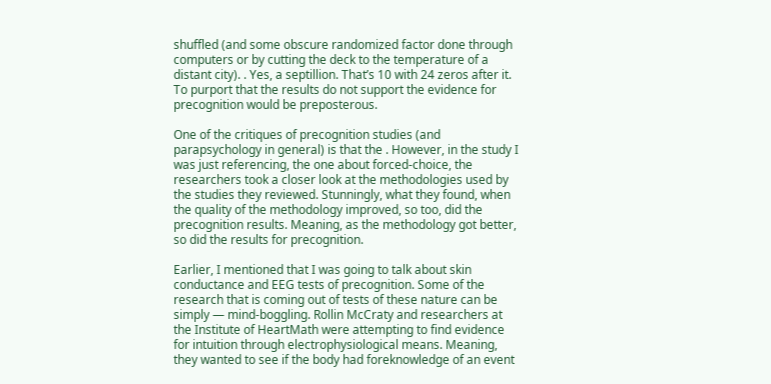shuffled (and some obscure randomized factor done through computers or by cutting the deck to the temperature of a distant city). . Yes, a septillion. That’s 10 with 24 zeros after it. To purport that the results do not support the evidence for precognition would be preposterous.

One of the critiques of precognition studies (and parapsychology in general) is that the . However, in the study I was just referencing, the one about forced-choice, the researchers took a closer look at the methodologies used by the studies they reviewed. Stunningly, what they found, when the quality of the methodology improved, so too, did the precognition results. Meaning, as the methodology got better, so did the results for precognition.

Earlier, I mentioned that I was going to talk about skin conductance and EEG tests of precognition. Some of the research that is coming out of tests of these nature can be simply — mind-boggling. Rollin McCraty and researchers at the Institute of HeartMath were attempting to find evidence for intuition through electrophysiological means. Meaning, they wanted to see if the body had foreknowledge of an event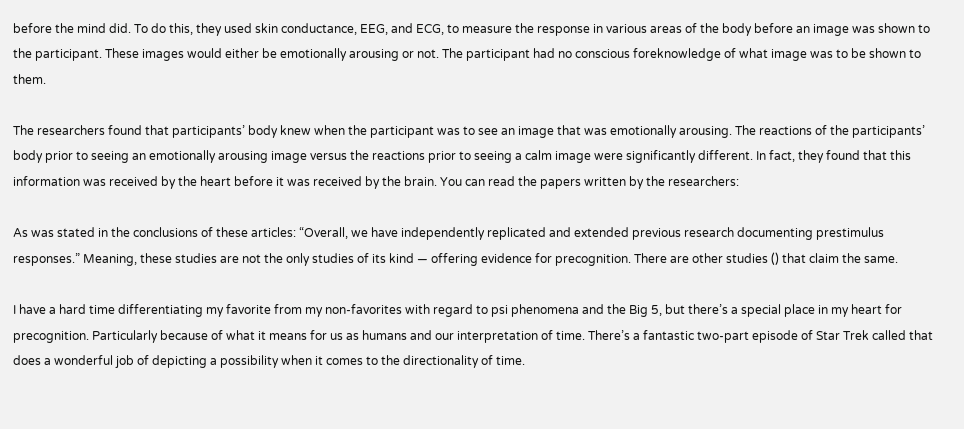before the mind did. To do this, they used skin conductance, EEG, and ECG, to measure the response in various areas of the body before an image was shown to the participant. These images would either be emotionally arousing or not. The participant had no conscious foreknowledge of what image was to be shown to them.

The researchers found that participants’ body knew when the participant was to see an image that was emotionally arousing. The reactions of the participants’ body prior to seeing an emotionally arousing image versus the reactions prior to seeing a calm image were significantly different. In fact, they found that this information was received by the heart before it was received by the brain. You can read the papers written by the researchers:

As was stated in the conclusions of these articles: “Overall, we have independently replicated and extended previous research documenting prestimulus responses.” Meaning, these studies are not the only studies of its kind — offering evidence for precognition. There are other studies () that claim the same.

I have a hard time differentiating my favorite from my non-favorites with regard to psi phenomena and the Big 5, but there’s a special place in my heart for precognition. Particularly because of what it means for us as humans and our interpretation of time. There’s a fantastic two-part episode of Star Trek called that does a wonderful job of depicting a possibility when it comes to the directionality of time.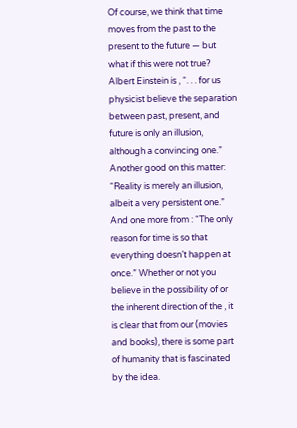Of course, we think that time moves from the past to the present to the future — but what if this were not true? Albert Einstein is , “. . . for us physicist believe the separation between past, present, and future is only an illusion, although a convincing one.” Another good on this matter: “Reality is merely an illusion, albeit a very persistent one.” And one more from : “The only reason for time is so that everything doesn’t happen at once.” Whether or not you believe in the possibility of or the inherent direction of the , it is clear that from our (movies and books), there is some part of humanity that is fascinated by the idea.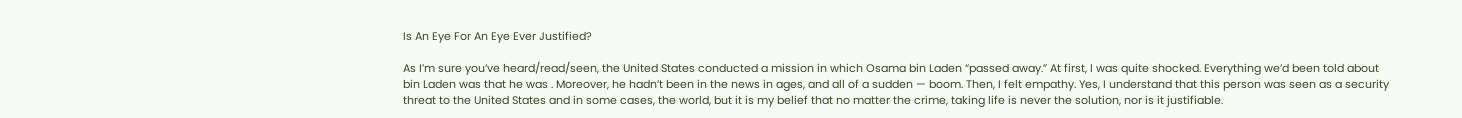Is An Eye For An Eye Ever Justified?

As I’m sure you’ve heard/read/seen, the United States conducted a mission in which Osama bin Laden “passed away.” At first, I was quite shocked. Everything we’d been told about bin Laden was that he was . Moreover, he hadn’t been in the news in ages, and all of a sudden — boom. Then, I felt empathy. Yes, I understand that this person was seen as a security threat to the United States and in some cases, the world, but it is my belief that no matter the crime, taking life is never the solution, nor is it justifiable.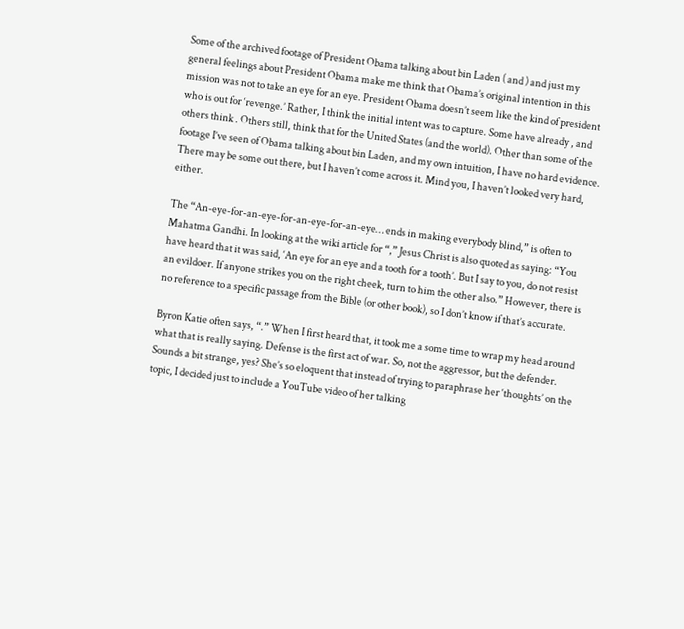Some of the archived footage of President Obama talking about bin Laden ( and ) and just my general feelings about President Obama make me think that Obama’s original intention in this mission was not to take an eye for an eye. President Obama doesn’t seem like the kind of president who is out for ‘revenge.’ Rather, I think the initial intent was to capture. Some have already , and others think . Others still, think that for the United States (and the world). Other than some of the footage I’ve seen of Obama talking about bin Laden, and my own intuition, I have no hard evidence. There may be some out there, but I haven’t come across it. Mind you, I haven’t looked very hard, either.

The “An-eye-for-an-eye-for-an-eye-for-an-eye… ends in making everybody blind,” is often to Mahatma Gandhi. In looking at the wiki article for “,” Jesus Christ is also quoted as saying: “You have heard that it was said, ‘An eye for an eye and a tooth for a tooth’. But I say to you, do not resist an evildoer. If anyone strikes you on the right cheek, turn to him the other also.” However, there is no reference to a specific passage from the Bible (or other book), so I don’t know if that’s accurate.

Byron Katie often says, “.” When I first heard that, it took me a some time to wrap my head around what that is really saying. Defense is the first act of war. So, not the aggressor, but the defender. Sounds a bit strange, yes? She’s so eloquent that instead of trying to paraphrase her ‘thoughts’ on the topic, I decided just to include a YouTube video of her talking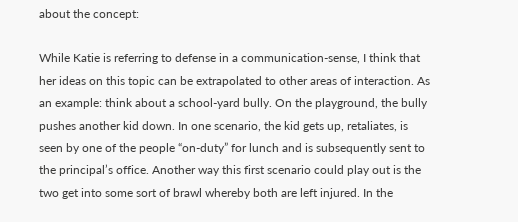about the concept:

While Katie is referring to defense in a communication-sense, I think that her ideas on this topic can be extrapolated to other areas of interaction. As an example: think about a school-yard bully. On the playground, the bully pushes another kid down. In one scenario, the kid gets up, retaliates, is seen by one of the people “on-duty” for lunch and is subsequently sent to the principal’s office. Another way this first scenario could play out is the two get into some sort of brawl whereby both are left injured. In the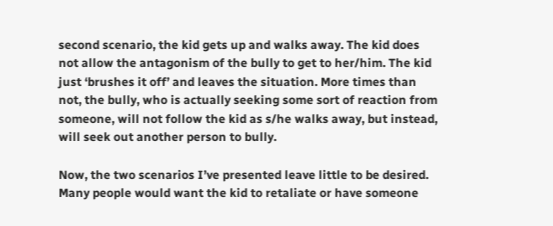second scenario, the kid gets up and walks away. The kid does not allow the antagonism of the bully to get to her/him. The kid just ‘brushes it off’ and leaves the situation. More times than not, the bully, who is actually seeking some sort of reaction from someone, will not follow the kid as s/he walks away, but instead, will seek out another person to bully.

Now, the two scenarios I’ve presented leave little to be desired. Many people would want the kid to retaliate or have someone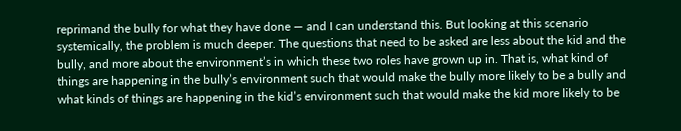reprimand the bully for what they have done — and I can understand this. But looking at this scenario systemically, the problem is much deeper. The questions that need to be asked are less about the kid and the bully, and more about the environment’s in which these two roles have grown up in. That is, what kind of things are happening in the bully’s environment such that would make the bully more likely to be a bully and what kinds of things are happening in the kid’s environment such that would make the kid more likely to be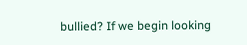bullied? If we begin looking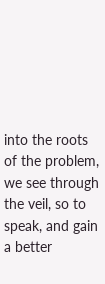into the roots of the problem, we see through the veil, so to speak, and gain a better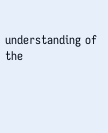understanding of the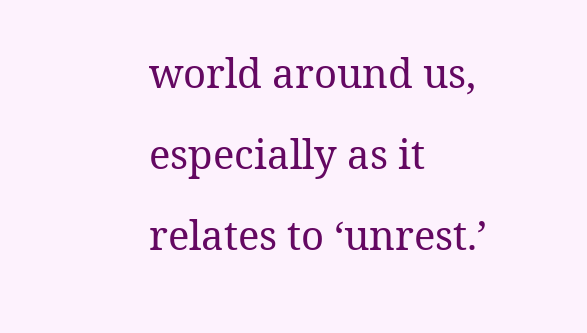world around us, especially as it relates to ‘unrest.’